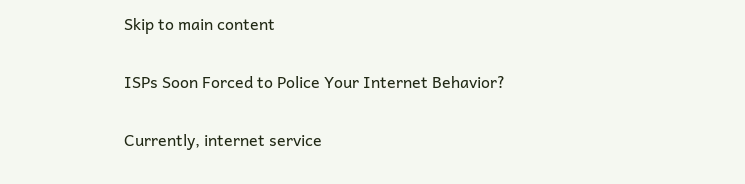Skip to main content

ISPs Soon Forced to Police Your Internet Behavior?

Currently, internet service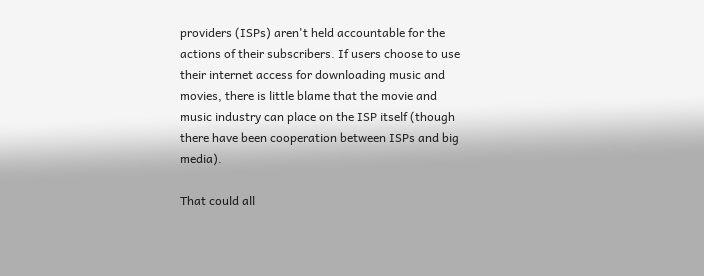providers (ISPs) aren't held accountable for the actions of their subscribers. If users choose to use their internet access for downloading music and movies, there is little blame that the movie and music industry can place on the ISP itself (though there have been cooperation between ISPs and big media).

That could all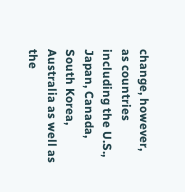change, however, as countries including the U.S., Japan, Canada, South Korea, Australia as well as the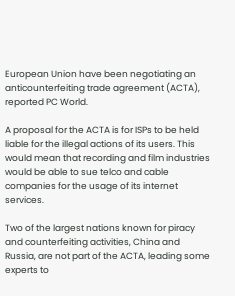European Union have been negotiating an anticounterfeiting trade agreement (ACTA), reported PC World.

A proposal for the ACTA is for ISPs to be held liable for the illegal actions of its users. This would mean that recording and film industries would be able to sue telco and cable companies for the usage of its internet services.

Two of the largest nations known for piracy and counterfeiting activities, China and Russia, are not part of the ACTA, leading some experts to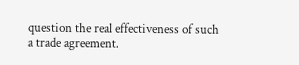question the real effectiveness of such a trade agreement.